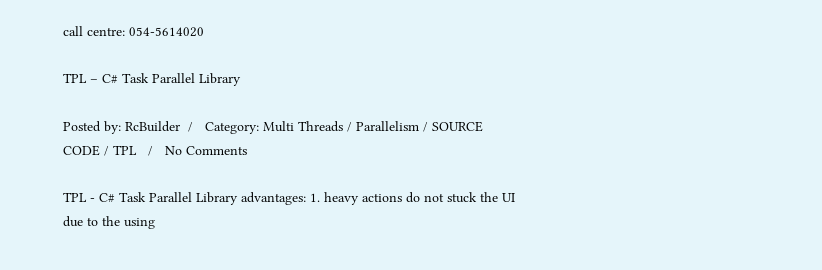call centre: 054-5614020

TPL – C# Task Parallel Library

Posted by: RcBuilder  /   Category: Multi Threads / Parallelism / SOURCE CODE / TPL   /   No Comments

TPL - C# Task Parallel Library advantages: 1. heavy actions do not stuck the UI due to the using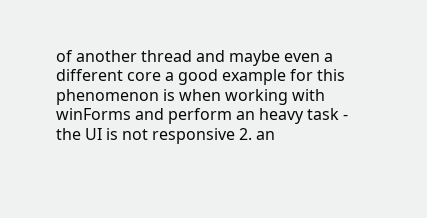of another thread and maybe even a different core a good example for this phenomenon is when working with winForms and perform an heavy task - the UI is not responsive 2. an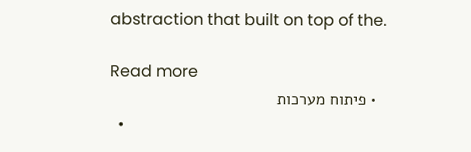abstraction that built on top of the.

Read more
  • פיתוח מערכות
  •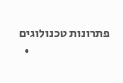פתרונות טכנולוגים
  •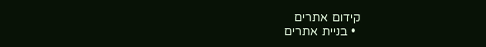קידום אתרים
  • בניית אתרים